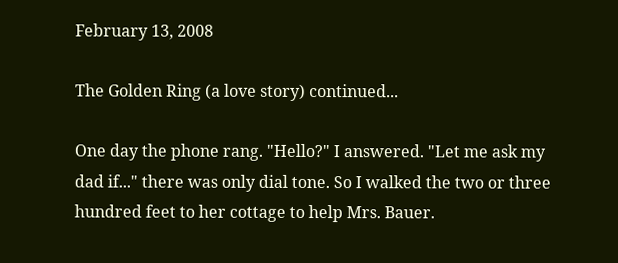February 13, 2008

The Golden Ring (a love story) continued...

One day the phone rang. "Hello?" I answered. "Let me ask my dad if..." there was only dial tone. So I walked the two or three hundred feet to her cottage to help Mrs. Bauer.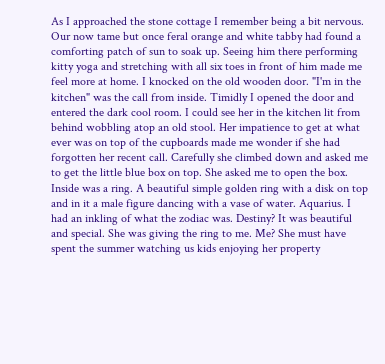As I approached the stone cottage I remember being a bit nervous. Our now tame but once feral orange and white tabby had found a comforting patch of sun to soak up. Seeing him there performing kitty yoga and stretching with all six toes in front of him made me feel more at home. I knocked on the old wooden door. "I'm in the kitchen" was the call from inside. Timidly I opened the door and entered the dark cool room. I could see her in the kitchen lit from behind wobbling atop an old stool. Her impatience to get at what ever was on top of the cupboards made me wonder if she had forgotten her recent call. Carefully she climbed down and asked me to get the little blue box on top. She asked me to open the box. Inside was a ring. A beautiful simple golden ring with a disk on top and in it a male figure dancing with a vase of water. Aquarius. I had an inkling of what the zodiac was. Destiny? It was beautiful and special. She was giving the ring to me. Me? She must have spent the summer watching us kids enjoying her property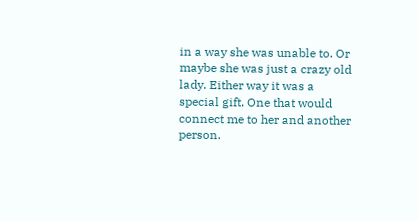in a way she was unable to. Or maybe she was just a crazy old lady. Either way it was a special gift. One that would connect me to her and another person.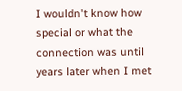I wouldn't know how special or what the connection was until years later when I met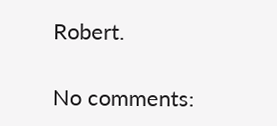Robert.

No comments: